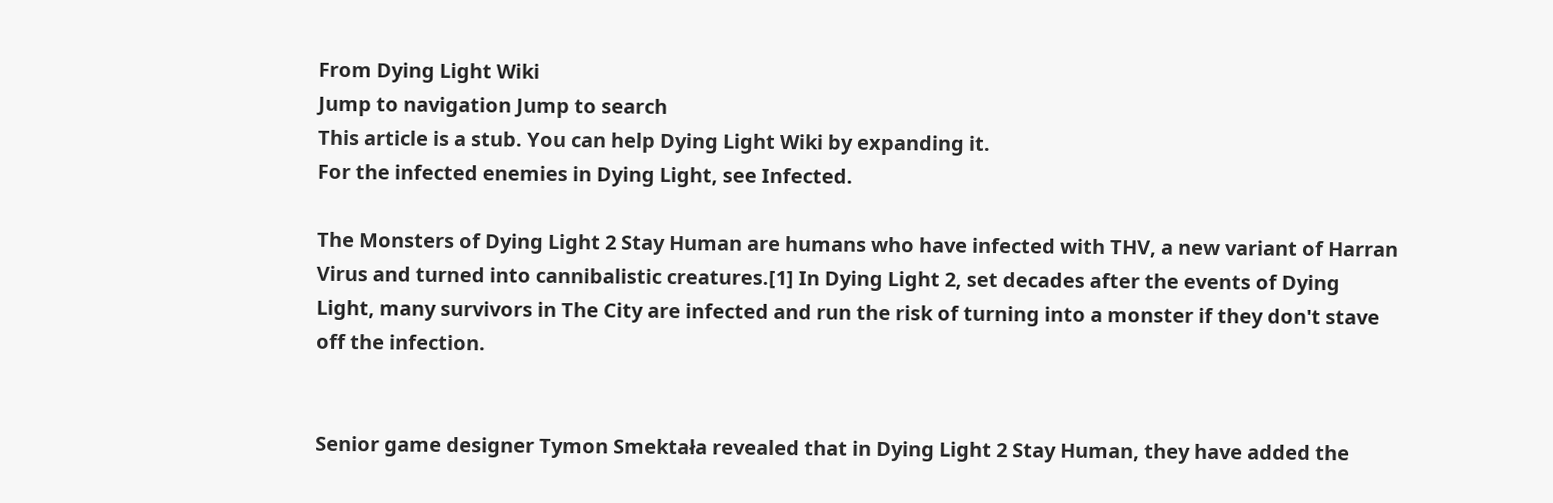From Dying Light Wiki
Jump to navigation Jump to search
This article is a stub. You can help Dying Light Wiki by expanding it.
For the infected enemies in Dying Light, see Infected.

The Monsters of Dying Light 2 Stay Human are humans who have infected with THV, a new variant of Harran Virus and turned into cannibalistic creatures.[1] In Dying Light 2, set decades after the events of Dying Light, many survivors in The City are infected and run the risk of turning into a monster if they don't stave off the infection.


Senior game designer Tymon Smektała revealed that in Dying Light 2 Stay Human, they have added the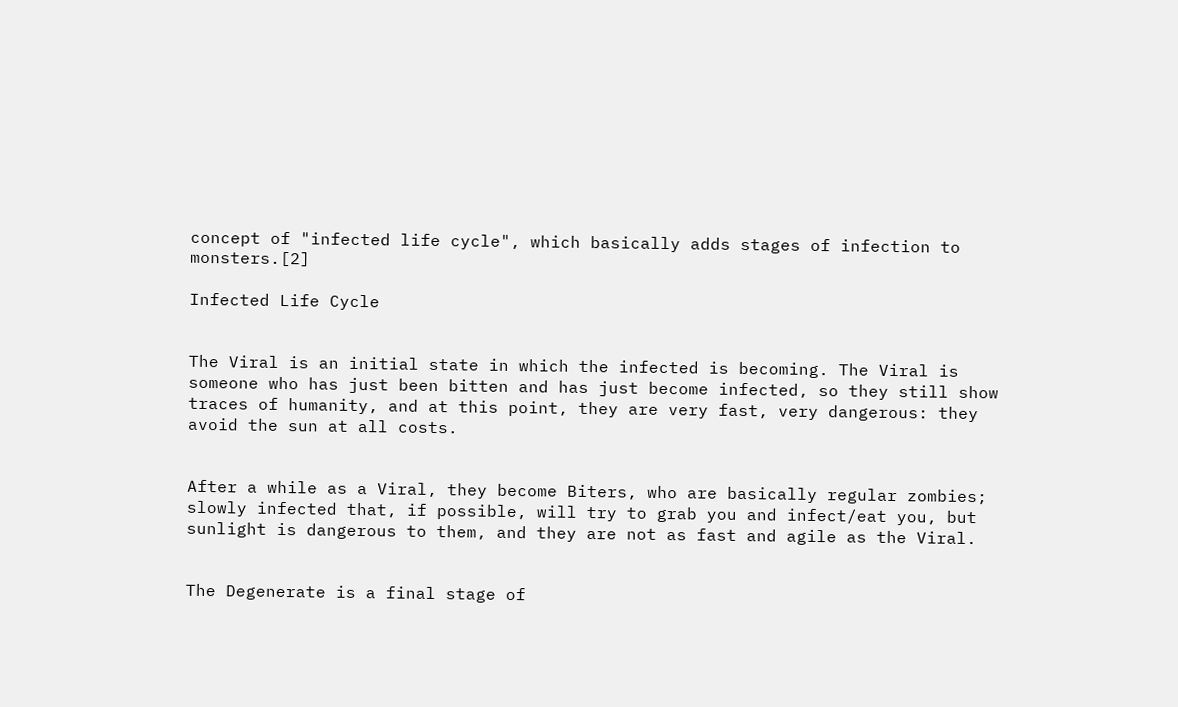concept of "infected life cycle", which basically adds stages of infection to monsters.[2]

Infected Life Cycle


The Viral is an initial state in which the infected is becoming. The Viral is someone who has just been bitten and has just become infected, so they still show traces of humanity, and at this point, they are very fast, very dangerous: they avoid the sun at all costs.


After a while as a Viral, they become Biters, who are basically regular zombies; slowly infected that, if possible, will try to grab you and infect/eat you, but sunlight is dangerous to them, and they are not as fast and agile as the Viral.


The Degenerate is a final stage of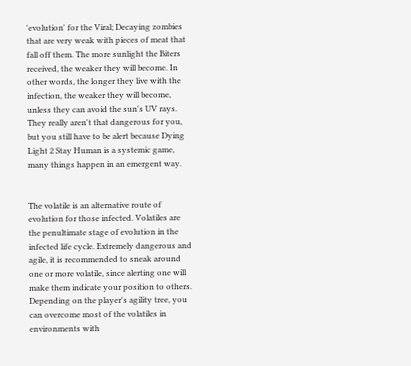'evolution' for the Viral; Decaying zombies that are very weak with pieces of meat that fall off them. The more sunlight the Biters received, the weaker they will become. In other words, the longer they live with the infection, the weaker they will become, unless they can avoid the sun's UV rays. They really aren't that dangerous for you, but you still have to be alert because Dying Light 2 Stay Human is a systemic game, many things happen in an emergent way.


The volatile is an alternative route of evolution for those infected. Volatiles are the penultimate stage of evolution in the infected life cycle. Extremely dangerous and agile, it is recommended to sneak around one or more volatile, since alerting one will make them indicate your position to others. Depending on the player's agility tree, you can overcome most of the volatiles in environments with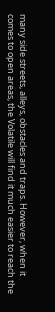many side streets, alleys, obstacles and traps. However, when it comes to open areas, the Volatile will find it much easier to reach the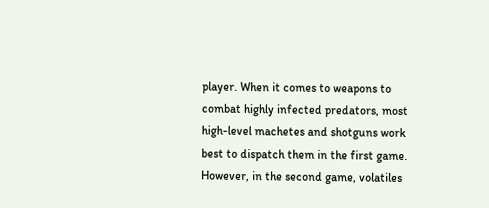player. When it comes to weapons to combat highly infected predators, most high-level machetes and shotguns work best to dispatch them in the first game. However, in the second game, volatiles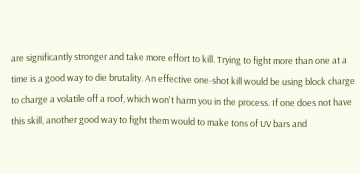are significantly stronger and take more effort to kill. Trying to fight more than one at a time is a good way to die brutality. An effective one-shot kill would be using block charge to charge a volatile off a roof, which won't harm you in the process. If one does not have this skill, another good way to fight them would to make tons of UV bars and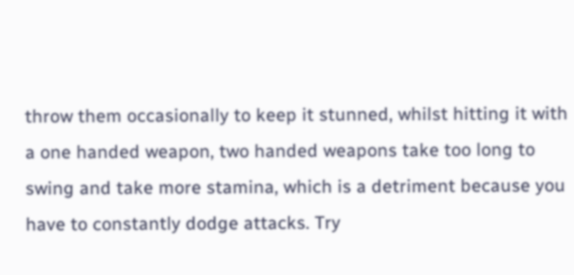throw them occasionally to keep it stunned, whilst hitting it with a one handed weapon, two handed weapons take too long to swing and take more stamina, which is a detriment because you have to constantly dodge attacks. Try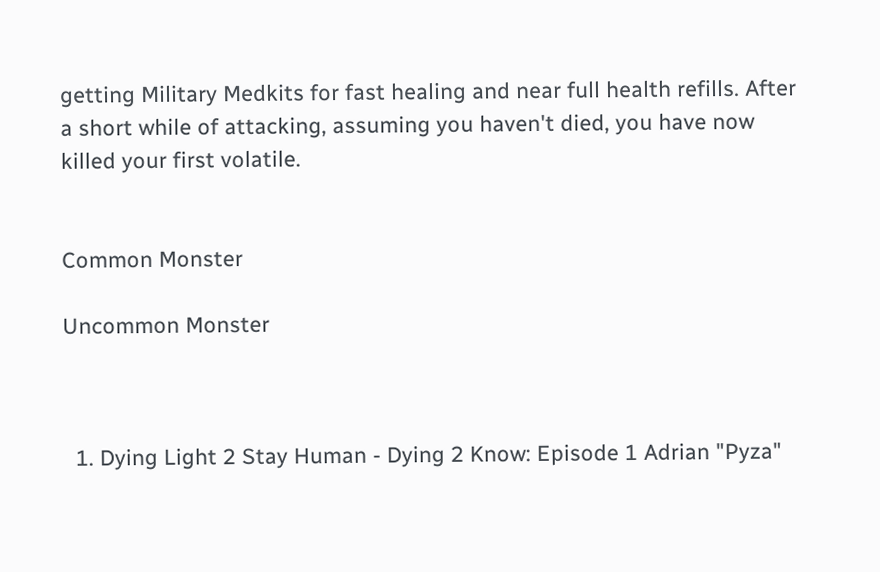getting Military Medkits for fast healing and near full health refills. After a short while of attacking, assuming you haven't died, you have now killed your first volatile.


Common Monster

Uncommon Monster



  1. Dying Light 2 Stay Human - Dying 2 Know: Episode 1 Adrian "Pyza"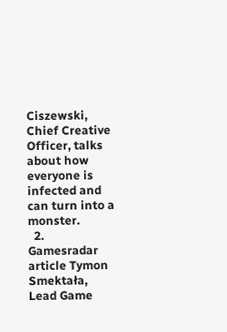Ciszewski, Chief Creative Officer, talks about how everyone is infected and can turn into a monster.
  2. Gamesradar article Tymon Smektała, Lead Game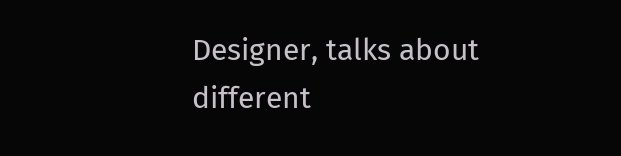Designer, talks about different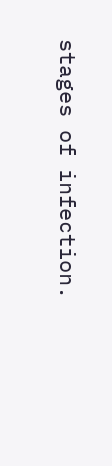stages of infection.